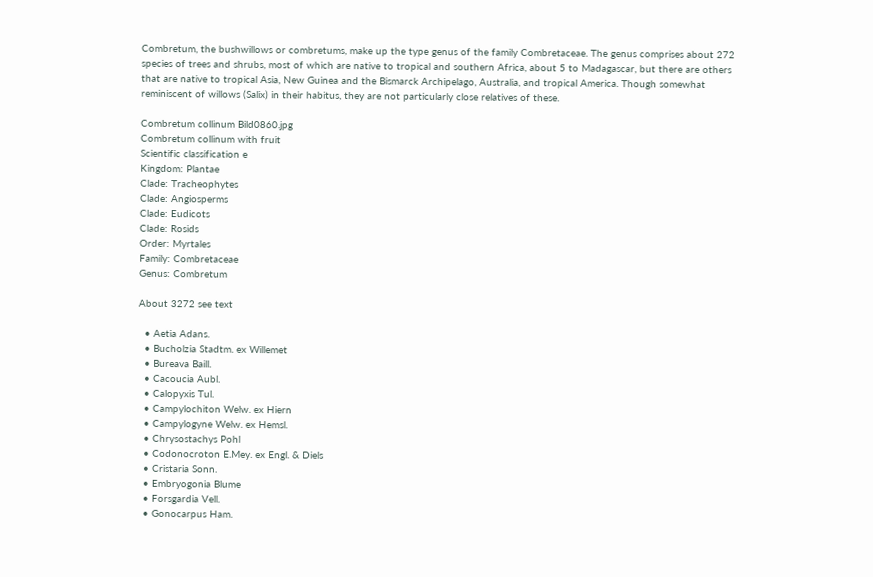Combretum, the bushwillows or combretums, make up the type genus of the family Combretaceae. The genus comprises about 272 species of trees and shrubs, most of which are native to tropical and southern Africa, about 5 to Madagascar, but there are others that are native to tropical Asia, New Guinea and the Bismarck Archipelago, Australia, and tropical America. Though somewhat reminiscent of willows (Salix) in their habitus, they are not particularly close relatives of these.

Combretum collinum Bild0860.jpg
Combretum collinum with fruit
Scientific classification e
Kingdom: Plantae
Clade: Tracheophytes
Clade: Angiosperms
Clade: Eudicots
Clade: Rosids
Order: Myrtales
Family: Combretaceae
Genus: Combretum

About 3272 see text

  • Aetia Adans.
  • Bucholzia Stadtm. ex Willemet
  • Bureava Baill.
  • Cacoucia Aubl.
  • Calopyxis Tul.
  • Campylochiton Welw. ex Hiern
  • Campylogyne Welw. ex Hemsl.
  • Chrysostachys Pohl
  • Codonocroton E.Mey. ex Engl. & Diels
  • Cristaria Sonn.
  • Embryogonia Blume
  • Forsgardia Vell.
  • Gonocarpus Ham.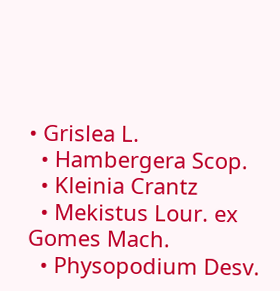• Grislea L.
  • Hambergera Scop.
  • Kleinia Crantz
  • Mekistus Lour. ex Gomes Mach.
  • Physopodium Desv.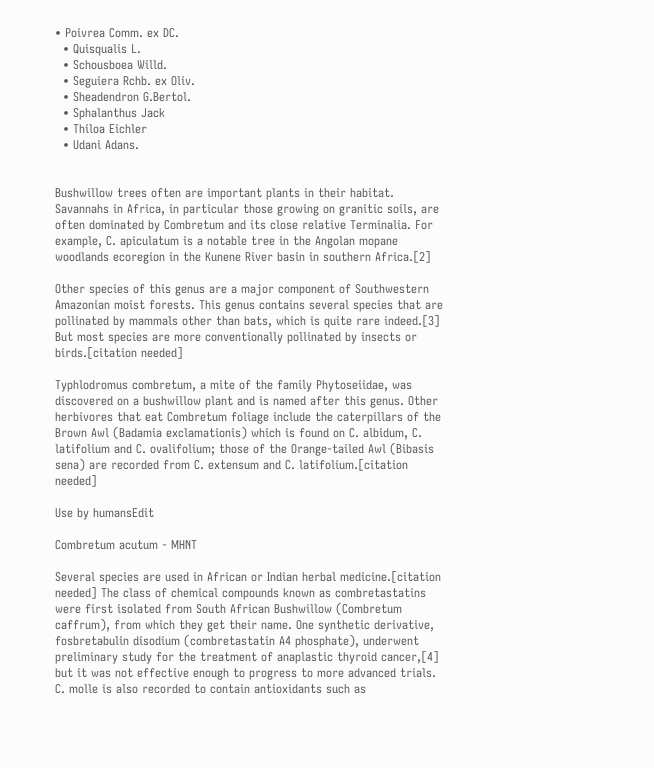• Poivrea Comm. ex DC.
  • Quisqualis L.
  • Schousboea Willd.
  • Seguiera Rchb. ex Oliv.
  • Sheadendron G.Bertol.
  • Sphalanthus Jack
  • Thiloa Eichler
  • Udani Adans.


Bushwillow trees often are important plants in their habitat. Savannahs in Africa, in particular those growing on granitic soils, are often dominated by Combretum and its close relative Terminalia. For example, C. apiculatum is a notable tree in the Angolan mopane woodlands ecoregion in the Kunene River basin in southern Africa.[2]

Other species of this genus are a major component of Southwestern Amazonian moist forests. This genus contains several species that are pollinated by mammals other than bats, which is quite rare indeed.[3] But most species are more conventionally pollinated by insects or birds.[citation needed]

Typhlodromus combretum, a mite of the family Phytoseiidae, was discovered on a bushwillow plant and is named after this genus. Other herbivores that eat Combretum foliage include the caterpillars of the Brown Awl (Badamia exclamationis) which is found on C. albidum, C. latifolium and C. ovalifolium; those of the Orange-tailed Awl (Bibasis sena) are recorded from C. extensum and C. latifolium.[citation needed]

Use by humansEdit

Combretum acutum - MHNT

Several species are used in African or Indian herbal medicine.[citation needed] The class of chemical compounds known as combretastatins were first isolated from South African Bushwillow (Combretum caffrum), from which they get their name. One synthetic derivative, fosbretabulin disodium (combretastatin A4 phosphate), underwent preliminary study for the treatment of anaplastic thyroid cancer,[4] but it was not effective enough to progress to more advanced trials. C. molle is also recorded to contain antioxidants such as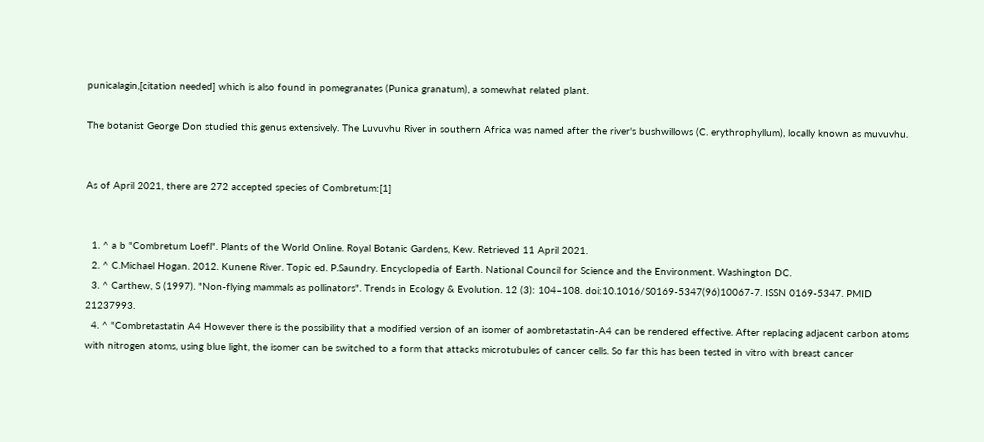punicalagin,[citation needed] which is also found in pomegranates (Punica granatum), a somewhat related plant.

The botanist George Don studied this genus extensively. The Luvuvhu River in southern Africa was named after the river's bushwillows (C. erythrophyllum), locally known as muvuvhu.


As of April 2021, there are 272 accepted species of Combretum:[1]


  1. ^ a b "Combretum Loefl". Plants of the World Online. Royal Botanic Gardens, Kew. Retrieved 11 April 2021.
  2. ^ C.Michael Hogan. 2012. Kunene River. Topic ed. P.Saundry. Encyclopedia of Earth. National Council for Science and the Environment. Washington DC.
  3. ^ Carthew, S (1997). "Non-flying mammals as pollinators". Trends in Ecology & Evolution. 12 (3): 104–108. doi:10.1016/S0169-5347(96)10067-7. ISSN 0169-5347. PMID 21237993.
  4. ^ "Combretastatin A4 However there is the possibility that a modified version of an isomer of aombretastatin-A4 can be rendered effective. After replacing adjacent carbon atoms with nitrogen atoms, using blue light, the isomer can be switched to a form that attacks microtubules of cancer cells. So far this has been tested in vitro with breast cancer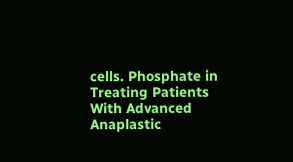cells. Phosphate in Treating Patients With Advanced Anaplastic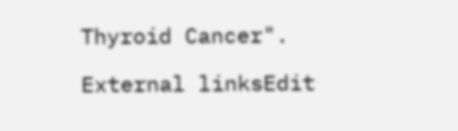Thyroid Cancer".

External linksEdit